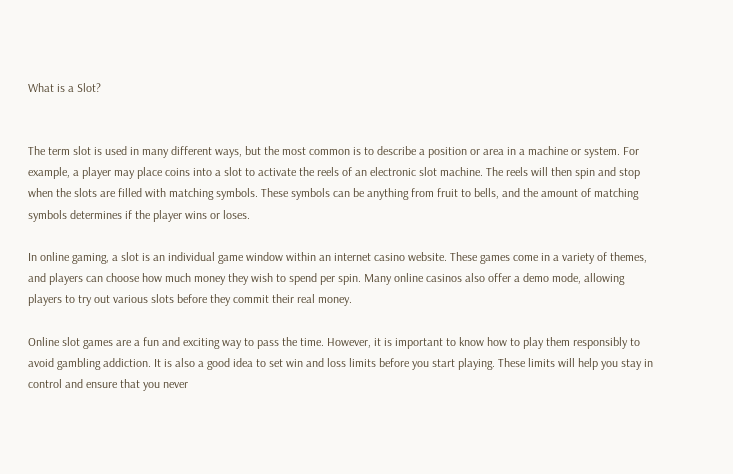What is a Slot?


The term slot is used in many different ways, but the most common is to describe a position or area in a machine or system. For example, a player may place coins into a slot to activate the reels of an electronic slot machine. The reels will then spin and stop when the slots are filled with matching symbols. These symbols can be anything from fruit to bells, and the amount of matching symbols determines if the player wins or loses.

In online gaming, a slot is an individual game window within an internet casino website. These games come in a variety of themes, and players can choose how much money they wish to spend per spin. Many online casinos also offer a demo mode, allowing players to try out various slots before they commit their real money.

Online slot games are a fun and exciting way to pass the time. However, it is important to know how to play them responsibly to avoid gambling addiction. It is also a good idea to set win and loss limits before you start playing. These limits will help you stay in control and ensure that you never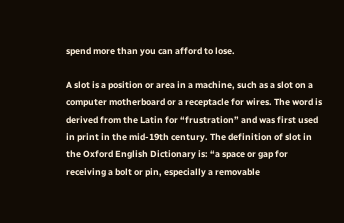spend more than you can afford to lose.

A slot is a position or area in a machine, such as a slot on a computer motherboard or a receptacle for wires. The word is derived from the Latin for “frustration” and was first used in print in the mid-19th century. The definition of slot in the Oxford English Dictionary is: “a space or gap for receiving a bolt or pin, especially a removable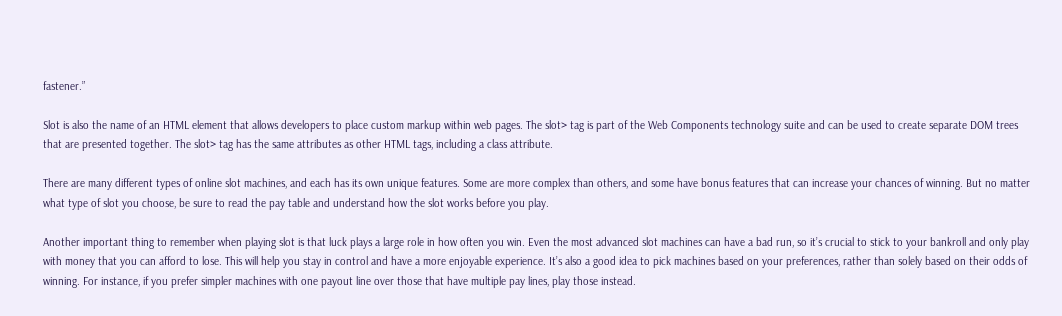fastener.”

Slot is also the name of an HTML element that allows developers to place custom markup within web pages. The slot> tag is part of the Web Components technology suite and can be used to create separate DOM trees that are presented together. The slot> tag has the same attributes as other HTML tags, including a class attribute.

There are many different types of online slot machines, and each has its own unique features. Some are more complex than others, and some have bonus features that can increase your chances of winning. But no matter what type of slot you choose, be sure to read the pay table and understand how the slot works before you play.

Another important thing to remember when playing slot is that luck plays a large role in how often you win. Even the most advanced slot machines can have a bad run, so it’s crucial to stick to your bankroll and only play with money that you can afford to lose. This will help you stay in control and have a more enjoyable experience. It’s also a good idea to pick machines based on your preferences, rather than solely based on their odds of winning. For instance, if you prefer simpler machines with one payout line over those that have multiple pay lines, play those instead.